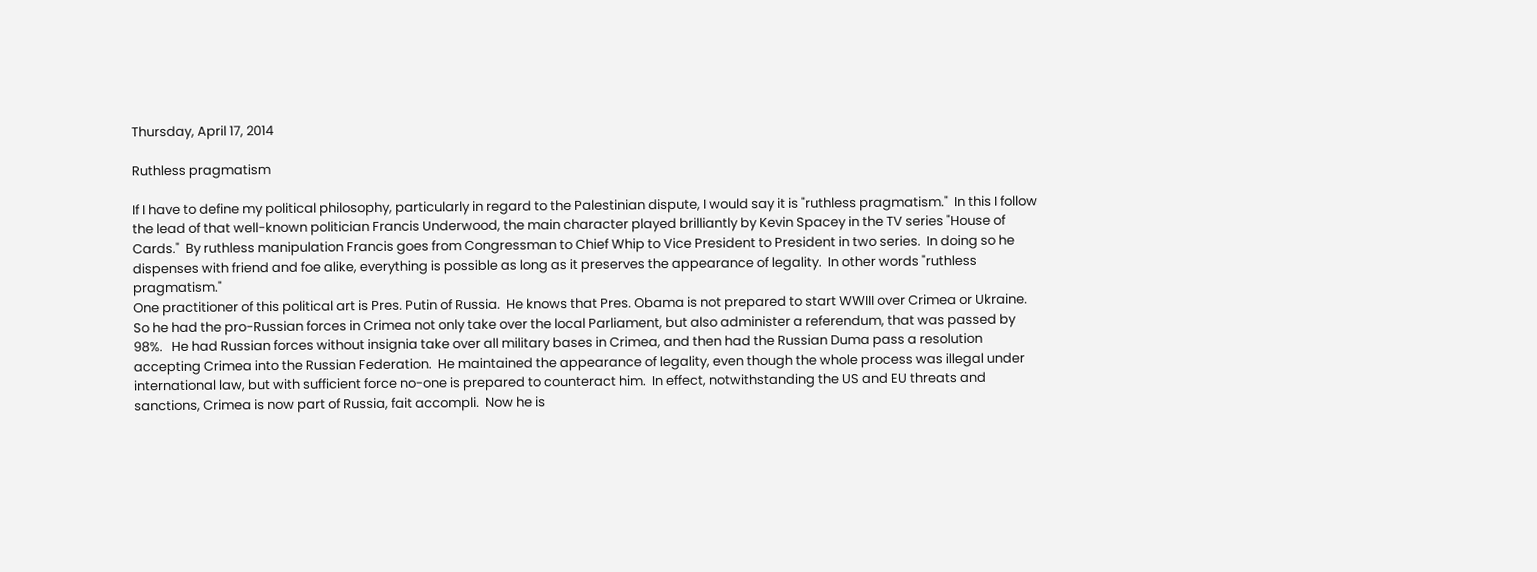Thursday, April 17, 2014

Ruthless pragmatism

If I have to define my political philosophy, particularly in regard to the Palestinian dispute, I would say it is "ruthless pragmatism."  In this I follow the lead of that well-known politician Francis Underwood, the main character played brilliantly by Kevin Spacey in the TV series "House of Cards."  By ruthless manipulation Francis goes from Congressman to Chief Whip to Vice President to President in two series.  In doing so he dispenses with friend and foe alike, everything is possible as long as it preserves the appearance of legality.  In other words "ruthless pragmatism."
One practitioner of this political art is Pres. Putin of Russia.  He knows that Pres. Obama is not prepared to start WWIII over Crimea or Ukraine.  So he had the pro-Russian forces in Crimea not only take over the local Parliament, but also administer a referendum, that was passed by 98%.   He had Russian forces without insignia take over all military bases in Crimea, and then had the Russian Duma pass a resolution accepting Crimea into the Russian Federation.  He maintained the appearance of legality, even though the whole process was illegal under international law, but with sufficient force no-one is prepared to counteract him.  In effect, notwithstanding the US and EU threats and sanctions, Crimea is now part of Russia, fait accompli.  Now he is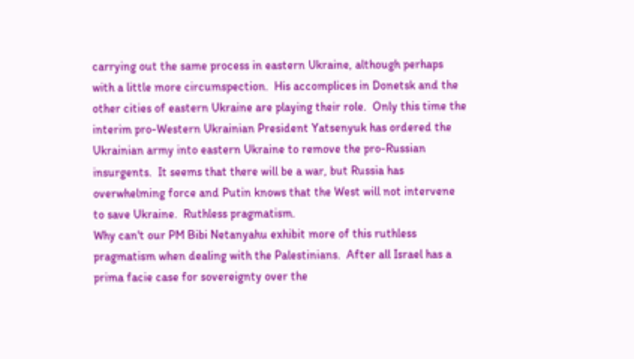carrying out the same process in eastern Ukraine, although perhaps with a little more circumspection.  His accomplices in Donetsk and the other cities of eastern Ukraine are playing their role.  Only this time the interim pro-Western Ukrainian President Yatsenyuk has ordered the Ukrainian army into eastern Ukraine to remove the pro-Russian insurgents.  It seems that there will be a war, but Russia has overwhelming force and Putin knows that the West will not intervene to save Ukraine.  Ruthless pragmatism.
Why can't our PM Bibi Netanyahu exhibit more of this ruthless pragmatism when dealing with the Palestinians.  After all Israel has a prima facie case for sovereignty over the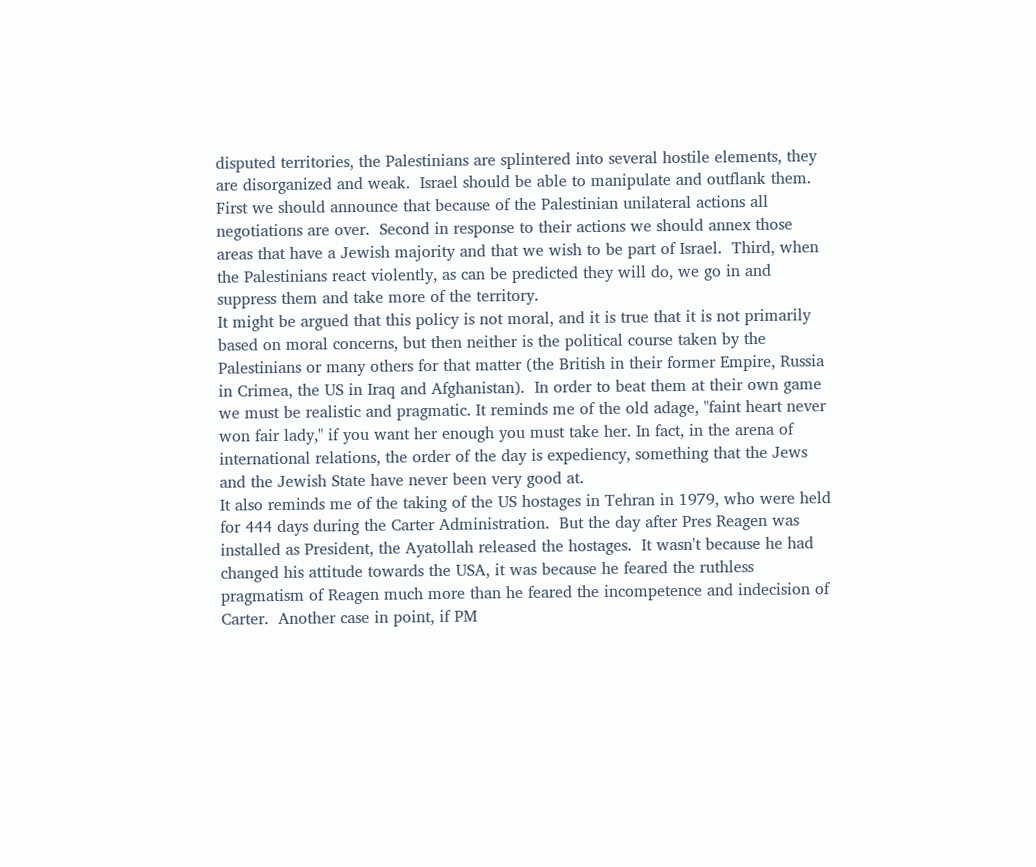disputed territories, the Palestinians are splintered into several hostile elements, they are disorganized and weak.  Israel should be able to manipulate and outflank them.  First we should announce that because of the Palestinian unilateral actions all negotiations are over.  Second in response to their actions we should annex those areas that have a Jewish majority and that we wish to be part of Israel.  Third, when the Palestinians react violently, as can be predicted they will do, we go in and suppress them and take more of the territory.
It might be argued that this policy is not moral, and it is true that it is not primarily based on moral concerns, but then neither is the political course taken by the Palestinians or many others for that matter (the British in their former Empire, Russia in Crimea, the US in Iraq and Afghanistan).  In order to beat them at their own game we must be realistic and pragmatic. It reminds me of the old adage, "faint heart never won fair lady," if you want her enough you must take her. In fact, in the arena of international relations, the order of the day is expediency, something that the Jews and the Jewish State have never been very good at.
It also reminds me of the taking of the US hostages in Tehran in 1979, who were held for 444 days during the Carter Administration.  But the day after Pres Reagen was installed as President, the Ayatollah released the hostages.  It wasn't because he had changed his attitude towards the USA, it was because he feared the ruthless pragmatism of Reagen much more than he feared the incompetence and indecision of Carter.  Another case in point, if PM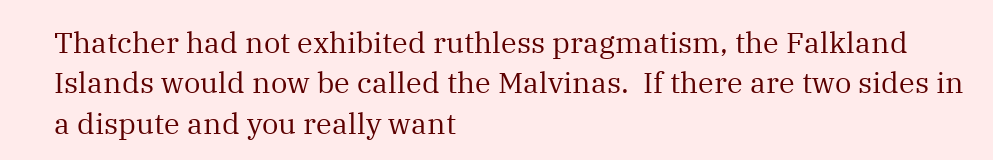Thatcher had not exhibited ruthless pragmatism, the Falkland Islands would now be called the Malvinas.  If there are two sides in a dispute and you really want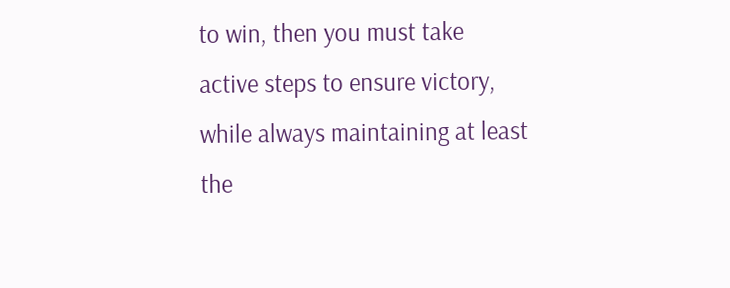to win, then you must take active steps to ensure victory, while always maintaining at least the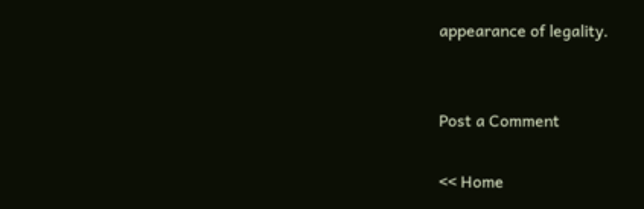appearance of legality.


Post a Comment

<< Home